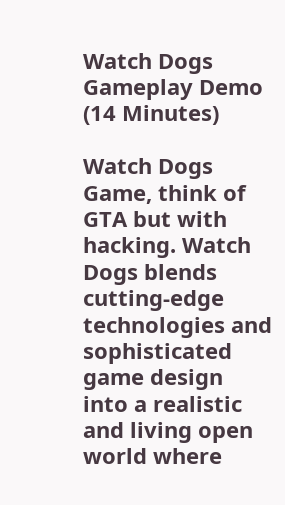Watch Dogs Gameplay Demo (14 Minutes)

Watch Dogs Game, think of GTA but with hacking. Watch Dogs blends cutting-edge technologies and sophisticated game design into a realistic and living open world where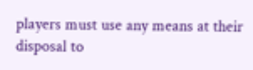players must use any means at their disposal to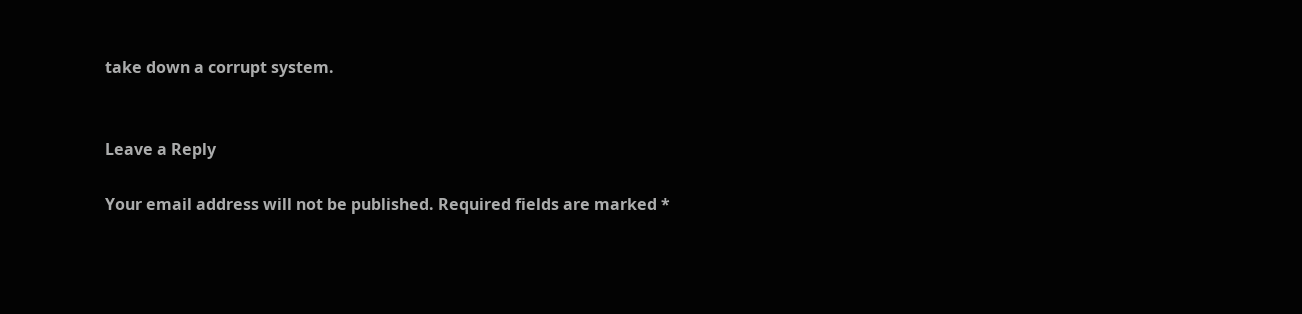take down a corrupt system.


Leave a Reply

Your email address will not be published. Required fields are marked *